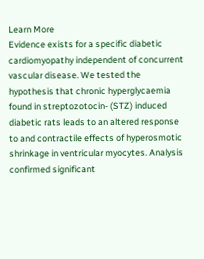Learn More
Evidence exists for a specific diabetic cardiomyopathy independent of concurrent vascular disease. We tested the hypothesis that chronic hyperglycaemia found in streptozotocin- (STZ) induced diabetic rats leads to an altered response to and contractile effects of hyperosmotic shrinkage in ventricular myocytes. Analysis confirmed significant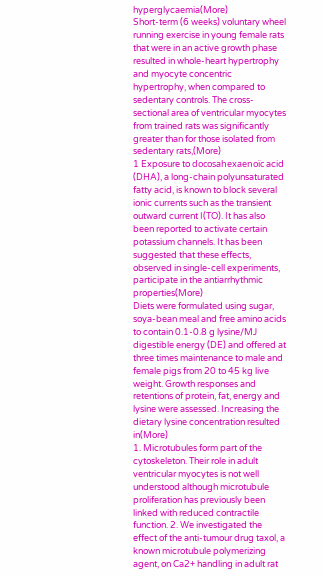hyperglycaemia(More)
Short-term (6 weeks) voluntary wheel running exercise in young female rats that were in an active growth phase resulted in whole-heart hypertrophy and myocyte concentric hypertrophy, when compared to sedentary controls. The cross-sectional area of ventricular myocytes from trained rats was significantly greater than for those isolated from sedentary rats,(More)
1 Exposure to docosahexaenoïc acid (DHA), a long-chain polyunsaturated fatty acid, is known to block several ionic currents such as the transient outward current I(TO). It has also been reported to activate certain potassium channels. It has been suggested that these effects, observed in single-cell experiments, participate in the antiarrhythmic properties(More)
Diets were formulated using sugar, soya-bean meal and free amino acids to contain 0.1-0.8 g lysine/MJ digestible energy (DE) and offered at three times maintenance to male and female pigs from 20 to 45 kg live weight. Growth responses and retentions of protein, fat, energy and lysine were assessed. Increasing the dietary lysine concentration resulted in(More)
1. Microtubules form part of the cytoskeleton. Their role in adult ventricular myocytes is not well understood although microtubule proliferation has previously been linked with reduced contractile function. 2. We investigated the effect of the anti-tumour drug taxol, a known microtubule polymerizing agent, on Ca2+ handling in adult rat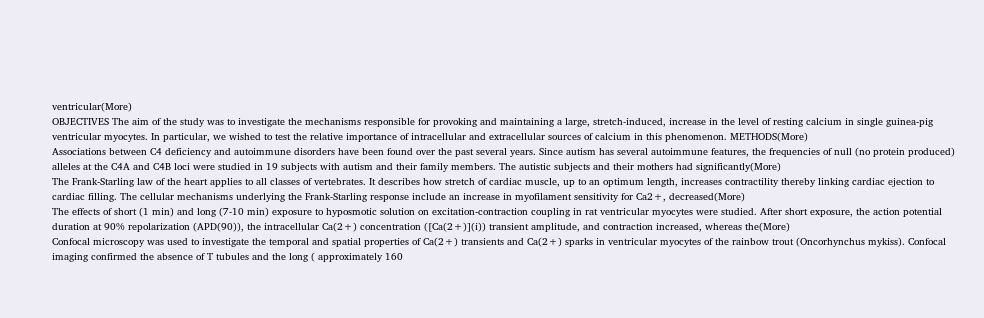ventricular(More)
OBJECTIVES The aim of the study was to investigate the mechanisms responsible for provoking and maintaining a large, stretch-induced, increase in the level of resting calcium in single guinea-pig ventricular myocytes. In particular, we wished to test the relative importance of intracellular and extracellular sources of calcium in this phenomenon. METHODS(More)
Associations between C4 deficiency and autoimmune disorders have been found over the past several years. Since autism has several autoimmune features, the frequencies of null (no protein produced) alleles at the C4A and C4B loci were studied in 19 subjects with autism and their family members. The autistic subjects and their mothers had significantly(More)
The Frank-Starling law of the heart applies to all classes of vertebrates. It describes how stretch of cardiac muscle, up to an optimum length, increases contractility thereby linking cardiac ejection to cardiac filling. The cellular mechanisms underlying the Frank-Starling response include an increase in myofilament sensitivity for Ca2+, decreased(More)
The effects of short (1 min) and long (7-10 min) exposure to hyposmotic solution on excitation-contraction coupling in rat ventricular myocytes were studied. After short exposure, the action potential duration at 90% repolarization (APD(90)), the intracellular Ca(2+) concentration ([Ca(2+)](i)) transient amplitude, and contraction increased, whereas the(More)
Confocal microscopy was used to investigate the temporal and spatial properties of Ca(2+) transients and Ca(2+) sparks in ventricular myocytes of the rainbow trout (Oncorhynchus mykiss). Confocal imaging confirmed the absence of T tubules and the long ( approximately 160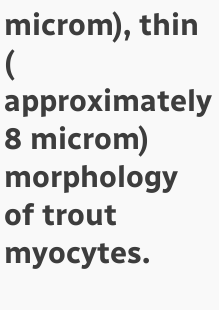microm), thin ( approximately 8 microm) morphology of trout myocytes.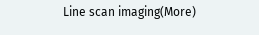Line scan imaging(More)